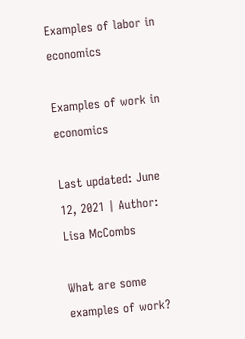Examples of labor in economics

Examples of work in economics

Last updated: June 12, 2021 | Author: Lisa McCombs

What are some examples of work?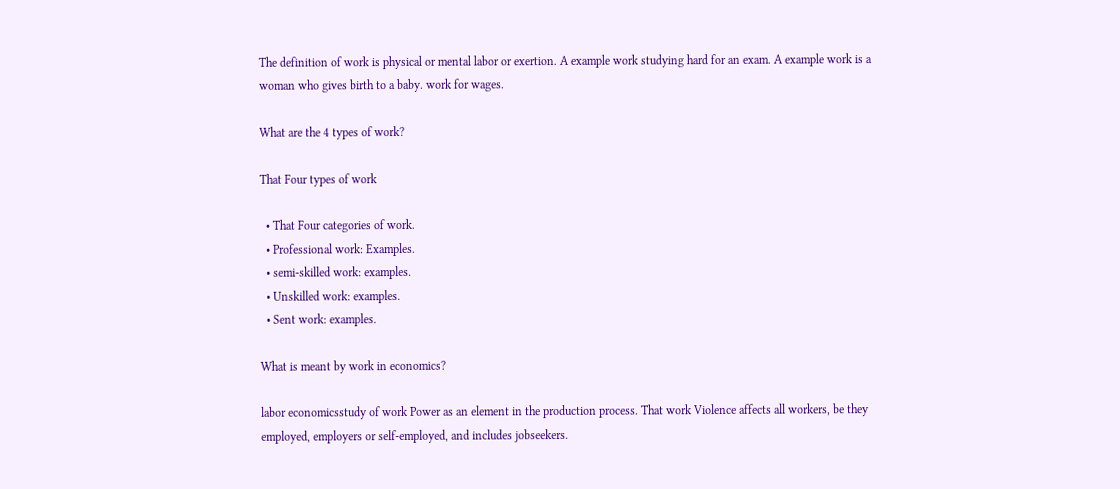The definition of work is physical or mental labor or exertion. A example work studying hard for an exam. A example work is a woman who gives birth to a baby. work for wages.

What are the 4 types of work?

That Four types of work

  • That Four categories of work.
  • Professional work: Examples.
  • semi-skilled work: examples.
  • Unskilled work: examples.
  • Sent work: examples.

What is meant by work in economics?

labor economicsstudy of work Power as an element in the production process. That work Violence affects all workers, be they employed, employers or self-employed, and includes jobseekers.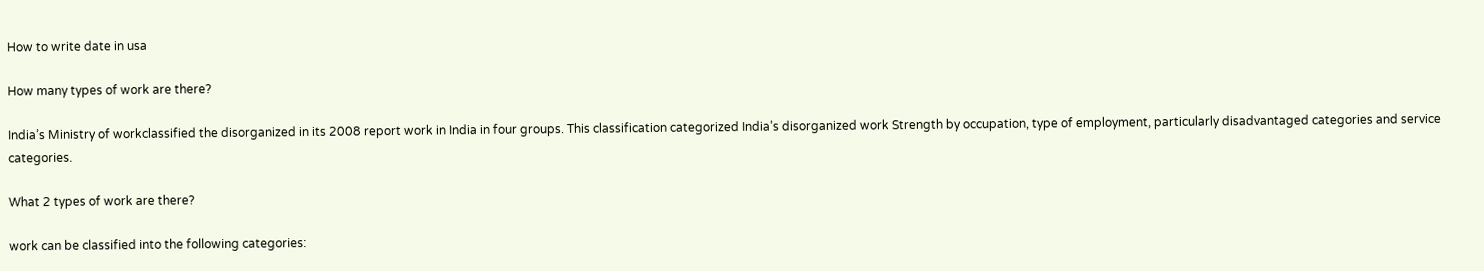How to write date in usa

How many types of work are there?

India’s Ministry of workclassified the disorganized in its 2008 report work in India in four groups. This classification categorized India’s disorganized work Strength by occupation, type of employment, particularly disadvantaged categories and service categories.

What 2 types of work are there?

work can be classified into the following categories: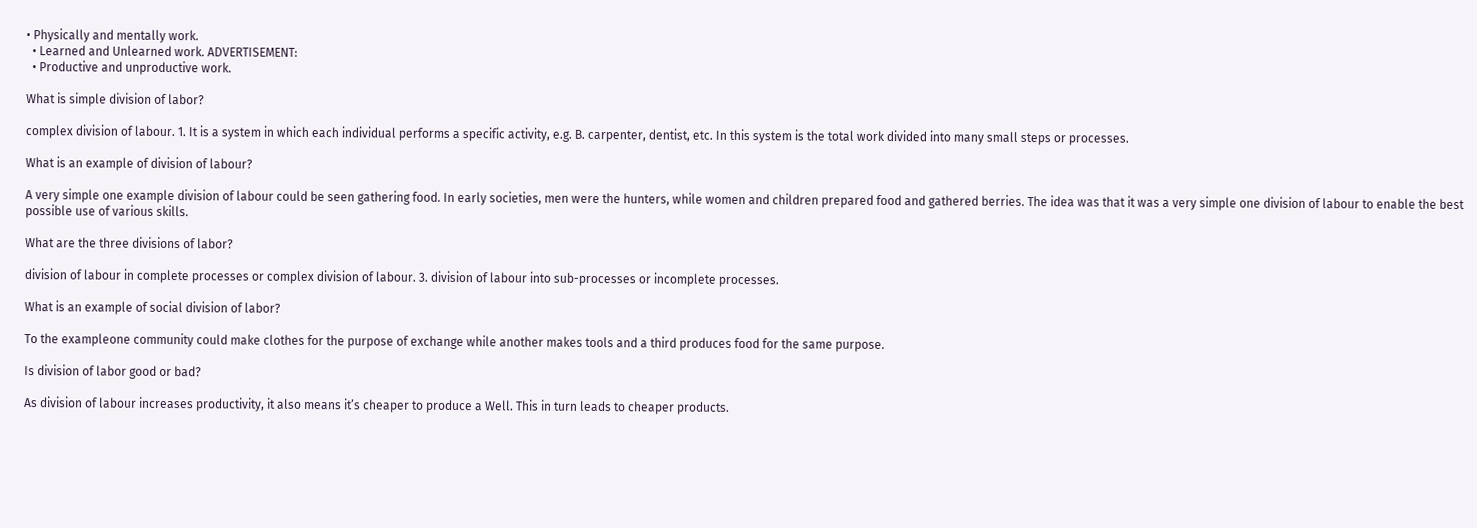• Physically and mentally work.
  • Learned and Unlearned work. ADVERTISEMENT:
  • Productive and unproductive work.

What is simple division of labor?

complex division of labour. 1. It is a system in which each individual performs a specific activity, e.g. B. carpenter, dentist, etc. In this system is the total work divided into many small steps or processes.

What is an example of division of labour?

A very simple one example division of labour could be seen gathering food. In early societies, men were the hunters, while women and children prepared food and gathered berries. The idea was that it was a very simple one division of labour to enable the best possible use of various skills.

What are the three divisions of labor?

division of labour in complete processes or complex division of labour. 3. division of labour into sub-processes or incomplete processes.

What is an example of social division of labor?

To the exampleone community could make clothes for the purpose of exchange while another makes tools and a third produces food for the same purpose.

Is division of labor good or bad?

As division of labour increases productivity, it also means it’s cheaper to produce a Well. This in turn leads to cheaper products.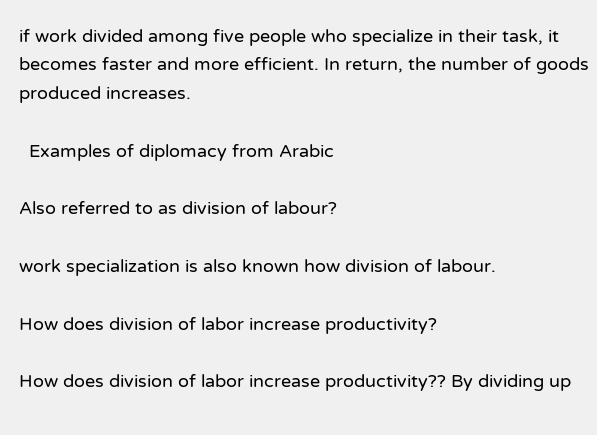if work divided among five people who specialize in their task, it becomes faster and more efficient. In return, the number of goods produced increases.

  Examples of diplomacy from Arabic

Also referred to as division of labour?

work specialization is also known how division of labour.

How does division of labor increase productivity?

How does division of labor increase productivity?? By dividing up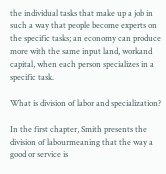the individual tasks that make up a job in such a way that people become experts on the specific tasks; an economy can produce more with the same input land, workand capital, when each person specializes in a specific task.

What is division of labor and specialization?

In the first chapter, Smith presents the division of labourmeaning that the way a good or service is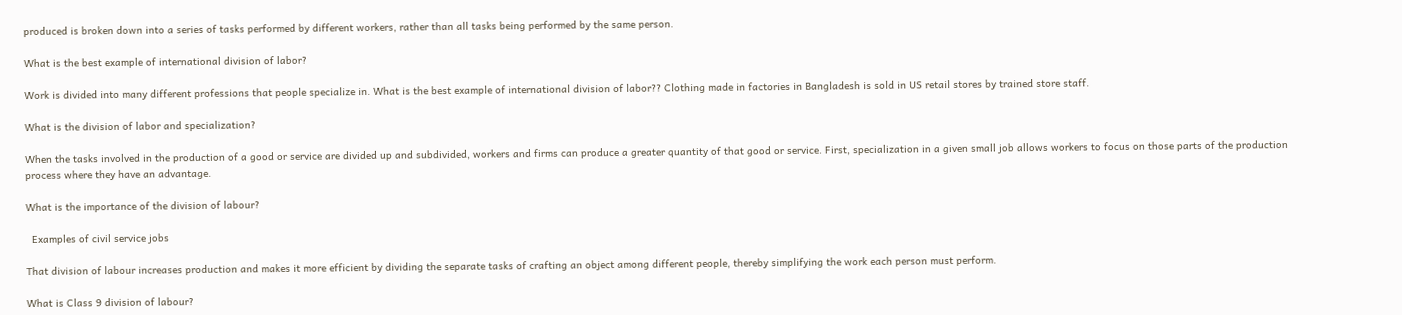produced is broken down into a series of tasks performed by different workers, rather than all tasks being performed by the same person.

What is the best example of international division of labor?

Work is divided into many different professions that people specialize in. What is the best example of international division of labor?? Clothing made in factories in Bangladesh is sold in US retail stores by trained store staff.

What is the division of labor and specialization?

When the tasks involved in the production of a good or service are divided up and subdivided, workers and firms can produce a greater quantity of that good or service. First, specialization in a given small job allows workers to focus on those parts of the production process where they have an advantage.

What is the importance of the division of labour?

  Examples of civil service jobs

That division of labour increases production and makes it more efficient by dividing the separate tasks of crafting an object among different people, thereby simplifying the work each person must perform.

What is Class 9 division of labour?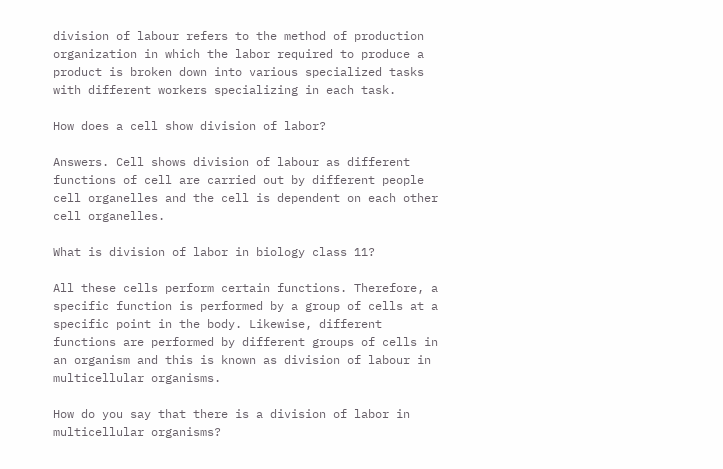division of labour refers to the method of production organization in which the labor required to produce a product is broken down into various specialized tasks with different workers specializing in each task.

How does a cell show division of labor?

Answers. Cell shows division of labour as different functions of cell are carried out by different people cell organelles and the cell is dependent on each other cell organelles.

What is division of labor in biology class 11?

All these cells perform certain functions. Therefore, a specific function is performed by a group of cells at a specific point in the body. Likewise, different functions are performed by different groups of cells in an organism and this is known as division of labour in multicellular organisms.

How do you say that there is a division of labor in multicellular organisms?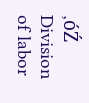‚óŹ Division of labor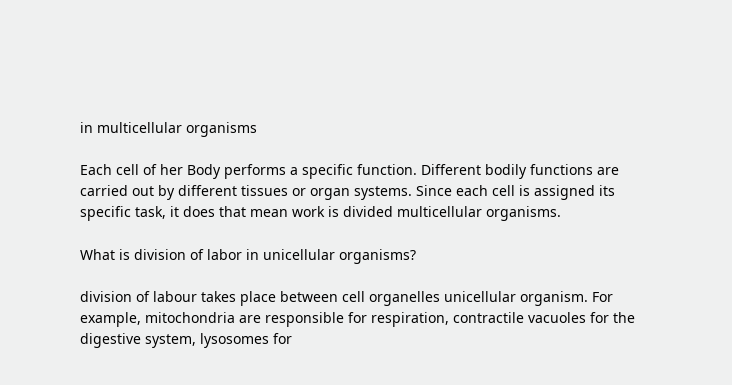in multicellular organisms

Each cell of her Body performs a specific function. Different bodily functions are carried out by different tissues or organ systems. Since each cell is assigned its specific task, it does that mean work is divided multicellular organisms.

What is division of labor in unicellular organisms?

division of labour takes place between cell organelles unicellular organism. For example, mitochondria are responsible for respiration, contractile vacuoles for the digestive system, lysosomes for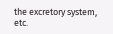the excretory system, etc.